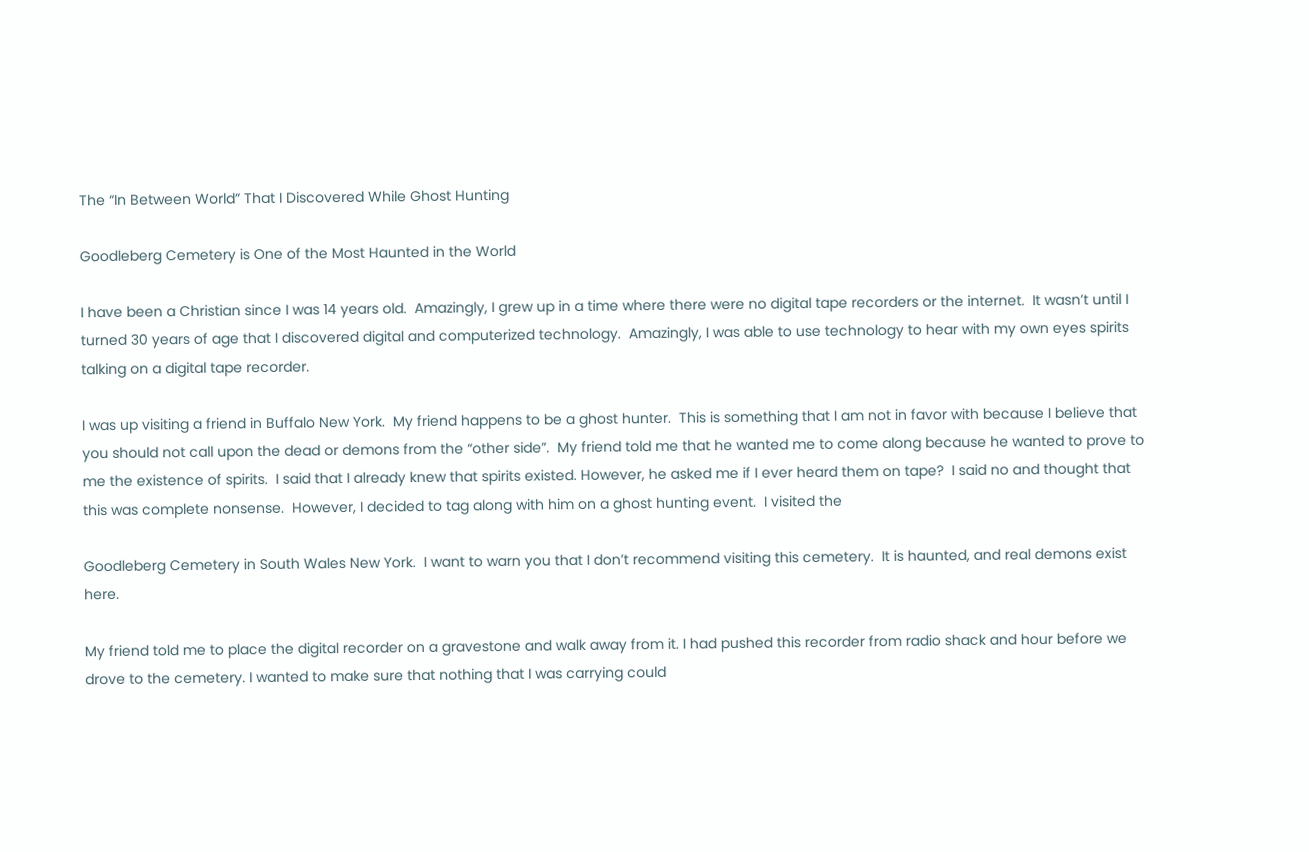The “In Between World” That I Discovered While Ghost Hunting

Goodleberg Cemetery is One of the Most Haunted in the World

I have been a Christian since I was 14 years old.  Amazingly, I grew up in a time where there were no digital tape recorders or the internet.  It wasn’t until I turned 30 years of age that I discovered digital and computerized technology.  Amazingly, I was able to use technology to hear with my own eyes spirits talking on a digital tape recorder.

I was up visiting a friend in Buffalo New York.  My friend happens to be a ghost hunter.  This is something that I am not in favor with because I believe that you should not call upon the dead or demons from the “other side”.  My friend told me that he wanted me to come along because he wanted to prove to me the existence of spirits.  I said that I already knew that spirits existed. However, he asked me if I ever heard them on tape?  I said no and thought that this was complete nonsense.  However, I decided to tag along with him on a ghost hunting event.  I visited the

Goodleberg Cemetery in South Wales New York.  I want to warn you that I don’t recommend visiting this cemetery.  It is haunted, and real demons exist here.

My friend told me to place the digital recorder on a gravestone and walk away from it. I had pushed this recorder from radio shack and hour before we drove to the cemetery. I wanted to make sure that nothing that I was carrying could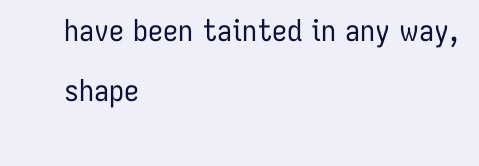have been tainted in any way, shape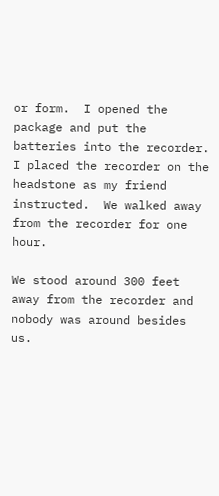or form.  I opened the package and put the batteries into the recorder.  I placed the recorder on the headstone as my friend instructed.  We walked away from the recorder for one hour.

We stood around 300 feet away from the recorder and nobody was around besides us.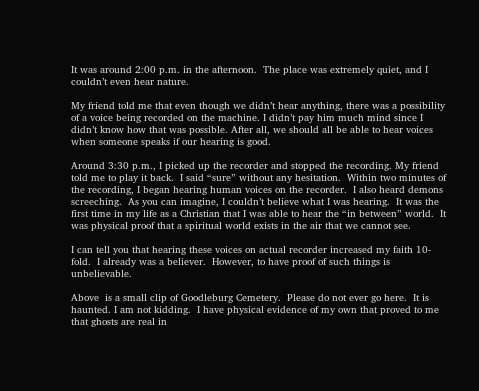It was around 2:00 p.m. in the afternoon.  The place was extremely quiet, and I couldn’t even hear nature.

My friend told me that even though we didn’t hear anything, there was a possibility of a voice being recorded on the machine. I didn’t pay him much mind since I didn’t know how that was possible. After all, we should all be able to hear voices when someone speaks if our hearing is good.

Around 3:30 p.m., I picked up the recorder and stopped the recording. My friend told me to play it back.  I said “sure” without any hesitation.  Within two minutes of the recording, I began hearing human voices on the recorder.  I also heard demons screeching.  As you can imagine, I couldn’t believe what I was hearing.  It was the first time in my life as a Christian that I was able to hear the “in between” world.  It was physical proof that a spiritual world exists in the air that we cannot see.

I can tell you that hearing these voices on actual recorder increased my faith 10-fold.  I already was a believer.  However, to have proof of such things is unbelievable.

Above  is a small clip of Goodleburg Cemetery.  Please do not ever go here.  It is haunted. I am not kidding.  I have physical evidence of my own that proved to me that ghosts are real in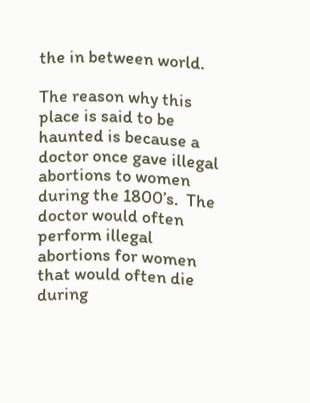the in between world.

The reason why this place is said to be haunted is because a doctor once gave illegal abortions to women during the 1800’s.  The doctor would often perform illegal abortions for women that would often die during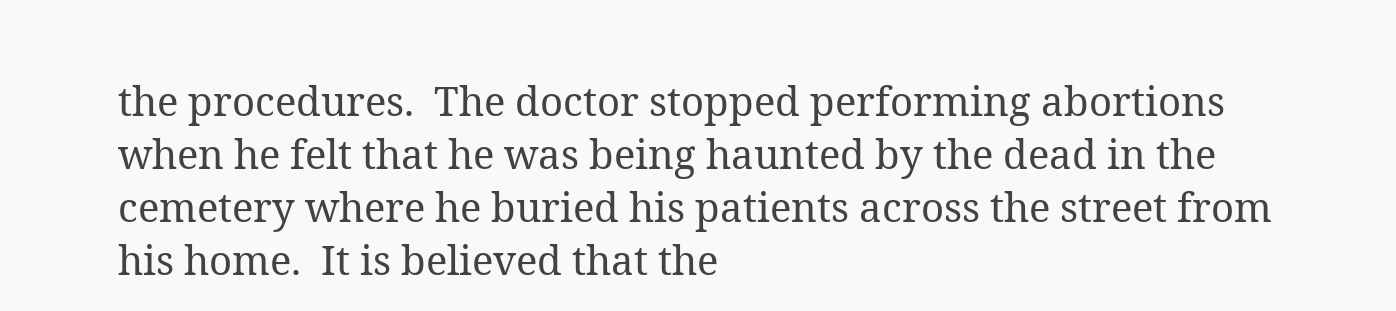the procedures.  The doctor stopped performing abortions when he felt that he was being haunted by the dead in the cemetery where he buried his patients across the street from his home.  It is believed that the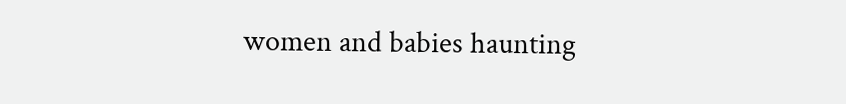women and babies haunting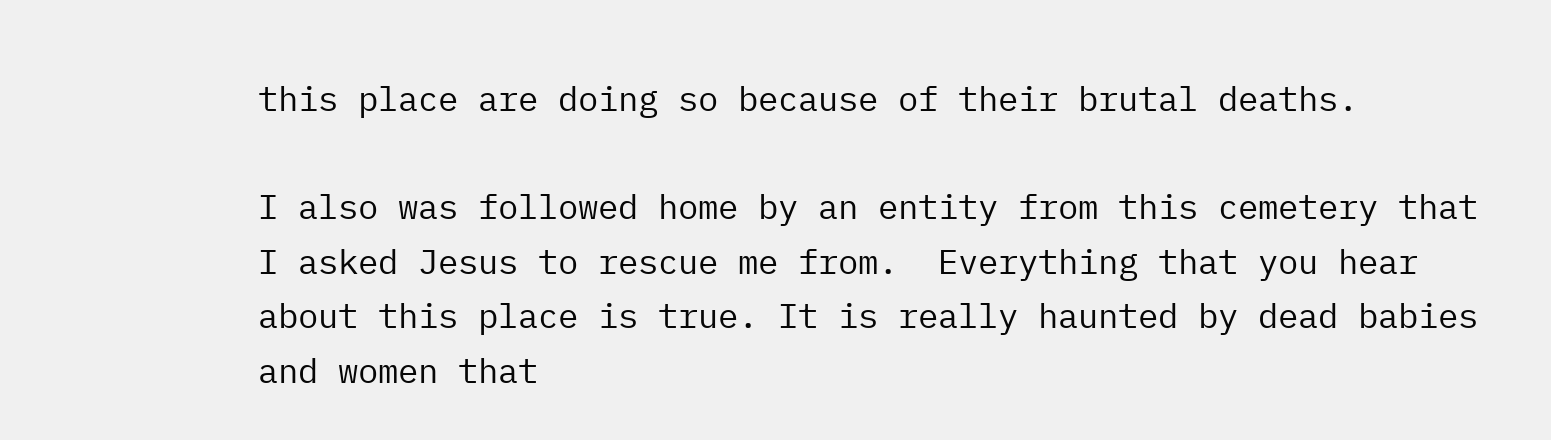this place are doing so because of their brutal deaths.

I also was followed home by an entity from this cemetery that I asked Jesus to rescue me from.  Everything that you hear about this place is true. It is really haunted by dead babies and women that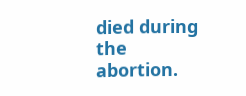died during the abortion.